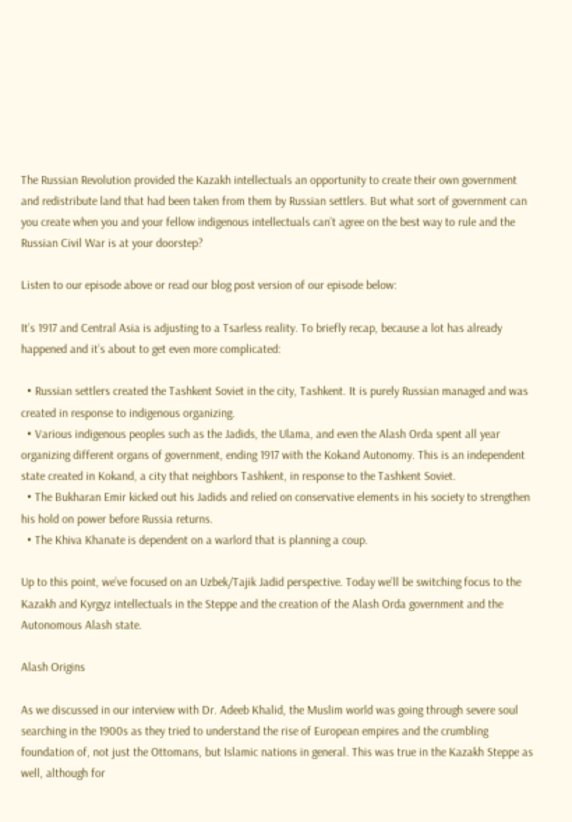The Russian Revolution provided the Kazakh intellectuals an opportunity to create their own government and redistribute land that had been taken from them by Russian settlers. But what sort of government can you create when you and your fellow indigenous intellectuals can’t agree on the best way to rule and the Russian Civil War is at your doorstep?

Listen to our episode above or read our blog post version of our episode below:

It’s 1917 and Central Asia is adjusting to a Tsarless reality. To briefly recap, because a lot has already happened and it’s about to get even more complicated:

  • Russian settlers created the Tashkent Soviet in the city, Tashkent. It is purely Russian managed and was created in response to indigenous organizing.
  • Various indigenous peoples such as the Jadids, the Ulama, and even the Alash Orda spent all year organizing different organs of government, ending 1917 with the Kokand Autonomy. This is an independent state created in Kokand, a city that neighbors Tashkent, in response to the Tashkent Soviet.
  • The Bukharan Emir kicked out his Jadids and relied on conservative elements in his society to strengthen his hold on power before Russia returns.
  • The Khiva Khanate is dependent on a warlord that is planning a coup.

Up to this point, we’ve focused on an Uzbek/Tajik Jadid perspective. Today we’ll be switching focus to the Kazakh and Kyrgyz intellectuals in the Steppe and the creation of the Alash Orda government and the Autonomous Alash state.

Alash Origins

As we discussed in our interview with Dr. Adeeb Khalid, the Muslim world was going through severe soul searching in the 1900s as they tried to understand the rise of European empires and the crumbling foundation of, not just the Ottomans, but Islamic nations in general. This was true in the Kazakh Steppe as well, although for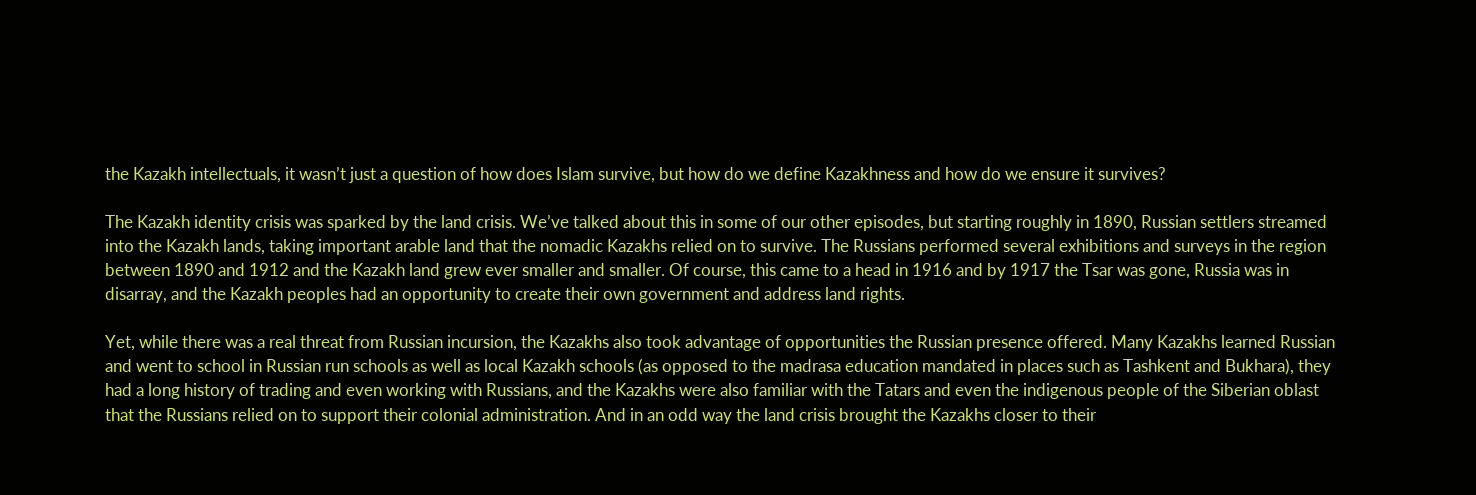the Kazakh intellectuals, it wasn’t just a question of how does Islam survive, but how do we define Kazakhness and how do we ensure it survives?

The Kazakh identity crisis was sparked by the land crisis. We’ve talked about this in some of our other episodes, but starting roughly in 1890, Russian settlers streamed into the Kazakh lands, taking important arable land that the nomadic Kazakhs relied on to survive. The Russians performed several exhibitions and surveys in the region between 1890 and 1912 and the Kazakh land grew ever smaller and smaller. Of course, this came to a head in 1916 and by 1917 the Tsar was gone, Russia was in disarray, and the Kazakh peoples had an opportunity to create their own government and address land rights.

Yet, while there was a real threat from Russian incursion, the Kazakhs also took advantage of opportunities the Russian presence offered. Many Kazakhs learned Russian and went to school in Russian run schools as well as local Kazakh schools (as opposed to the madrasa education mandated in places such as Tashkent and Bukhara), they had a long history of trading and even working with Russians, and the Kazakhs were also familiar with the Tatars and even the indigenous people of the Siberian oblast that the Russians relied on to support their colonial administration. And in an odd way the land crisis brought the Kazakhs closer to their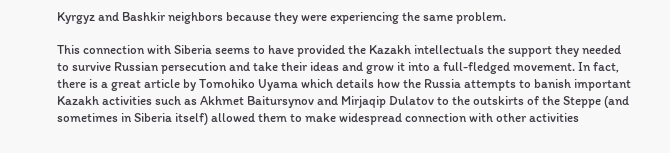Kyrgyz and Bashkir neighbors because they were experiencing the same problem.

This connection with Siberia seems to have provided the Kazakh intellectuals the support they needed to survive Russian persecution and take their ideas and grow it into a full-fledged movement. In fact, there is a great article by Tomohiko Uyama which details how the Russia attempts to banish important Kazakh activities such as Akhmet Baitursynov and Mirjaqip Dulatov to the outskirts of the Steppe (and sometimes in Siberia itself) allowed them to make widespread connection with other activities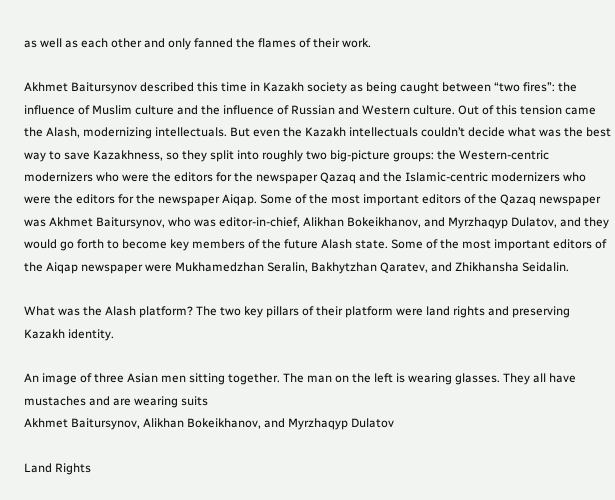as well as each other and only fanned the flames of their work.

Akhmet Baitursynov described this time in Kazakh society as being caught between “two fires”: the influence of Muslim culture and the influence of Russian and Western culture. Out of this tension came the Alash, modernizing intellectuals. But even the Kazakh intellectuals couldn’t decide what was the best way to save Kazakhness, so they split into roughly two big-picture groups: the Western-centric modernizers who were the editors for the newspaper Qazaq and the Islamic-centric modernizers who were the editors for the newspaper Aiqap. Some of the most important editors of the Qazaq newspaper was Akhmet Baitursynov, who was editor-in-chief, Alikhan Bokeikhanov, and Myrzhaqyp Dulatov, and they would go forth to become key members of the future Alash state. Some of the most important editors of the Aiqap newspaper were Mukhamedzhan Seralin, Bakhytzhan Qaratev, and Zhikhansha Seidalin.

What was the Alash platform? The two key pillars of their platform were land rights and preserving Kazakh identity.

An image of three Asian men sitting together. The man on the left is wearing glasses. They all have mustaches and are wearing suits
Akhmet Baitursynov, Alikhan Bokeikhanov, and Myrzhaqyp Dulatov

Land Rights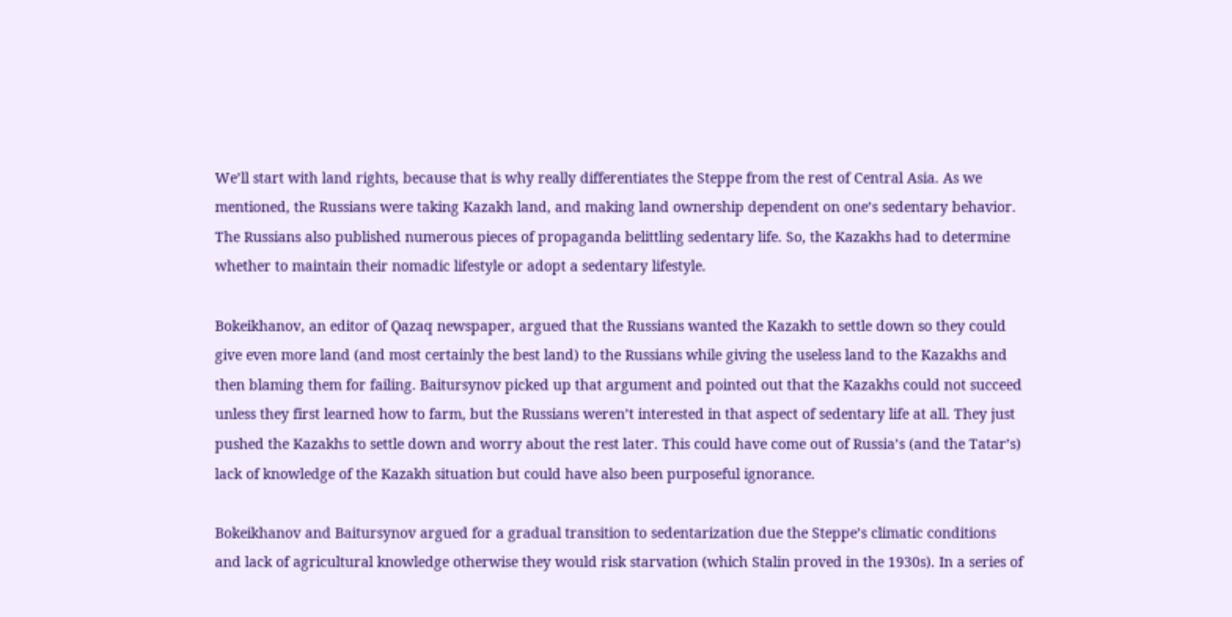We’ll start with land rights, because that is why really differentiates the Steppe from the rest of Central Asia. As we mentioned, the Russians were taking Kazakh land, and making land ownership dependent on one’s sedentary behavior. The Russians also published numerous pieces of propaganda belittling sedentary life. So, the Kazakhs had to determine whether to maintain their nomadic lifestyle or adopt a sedentary lifestyle.

Bokeikhanov, an editor of Qazaq newspaper, argued that the Russians wanted the Kazakh to settle down so they could give even more land (and most certainly the best land) to the Russians while giving the useless land to the Kazakhs and then blaming them for failing. Baitursynov picked up that argument and pointed out that the Kazakhs could not succeed unless they first learned how to farm, but the Russians weren’t interested in that aspect of sedentary life at all. They just pushed the Kazakhs to settle down and worry about the rest later. This could have come out of Russia’s (and the Tatar’s) lack of knowledge of the Kazakh situation but could have also been purposeful ignorance.

Bokeikhanov and Baitursynov argued for a gradual transition to sedentarization due the Steppe’s climatic conditions and lack of agricultural knowledge otherwise they would risk starvation (which Stalin proved in the 1930s). In a series of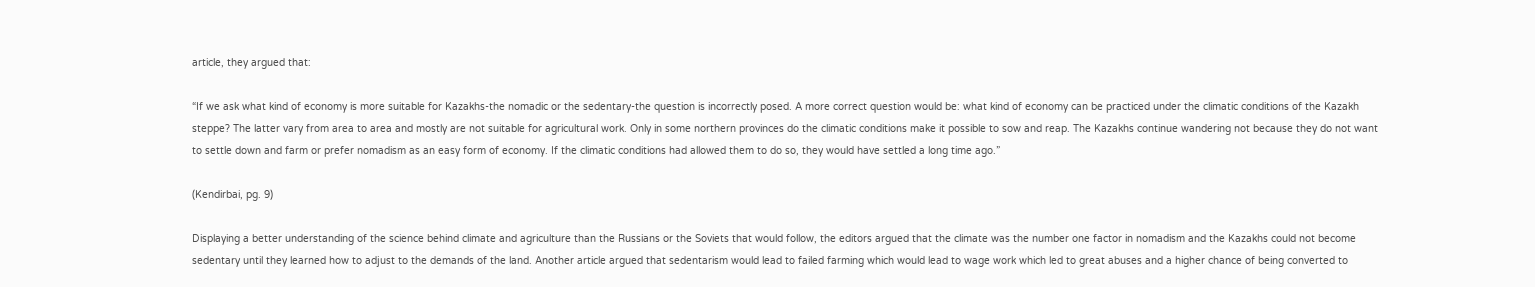article, they argued that:

“If we ask what kind of economy is more suitable for Kazakhs-the nomadic or the sedentary-the question is incorrectly posed. A more correct question would be: what kind of economy can be practiced under the climatic conditions of the Kazakh steppe? The latter vary from area to area and mostly are not suitable for agricultural work. Only in some northern provinces do the climatic conditions make it possible to sow and reap. The Kazakhs continue wandering not because they do not want to settle down and farm or prefer nomadism as an easy form of economy. If the climatic conditions had allowed them to do so, they would have settled a long time ago.”

(Kendirbai, pg. 9)

Displaying a better understanding of the science behind climate and agriculture than the Russians or the Soviets that would follow, the editors argued that the climate was the number one factor in nomadism and the Kazakhs could not become sedentary until they learned how to adjust to the demands of the land. Another article argued that sedentarism would lead to failed farming which would lead to wage work which led to great abuses and a higher chance of being converted to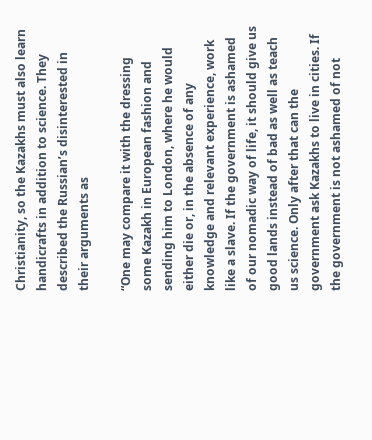Christianity, so the Kazakhs must also learn handicrafts in addition to science. They described the Russian’s disinterested in their arguments as

“One may compare it with the dressing some Kazakh in European fashion and sending him to London, where he would either die or, in the absence of any knowledge and relevant experience, work like a slave. If the government is ashamed of our nomadic way of life, it should give us good lands instead of bad as well as teach us science. Only after that can the government ask Kazakhs to live in cities. If the government is not ashamed of not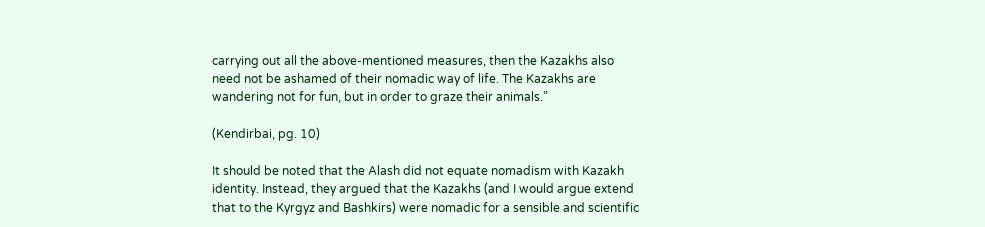carrying out all the above-mentioned measures, then the Kazakhs also need not be ashamed of their nomadic way of life. The Kazakhs are wandering not for fun, but in order to graze their animals.”

(Kendirbai, pg. 10)

It should be noted that the Alash did not equate nomadism with Kazakh identity. Instead, they argued that the Kazakhs (and I would argue extend that to the Kyrgyz and Bashkirs) were nomadic for a sensible and scientific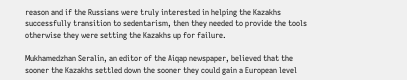reason and if the Russians were truly interested in helping the Kazakhs successfully transition to sedentarism, then they needed to provide the tools otherwise they were setting the Kazakhs up for failure.

Mukhamedzhan Seralin, an editor of the Aiqap newspaper, believed that the sooner the Kazakhs settled down the sooner they could gain a European level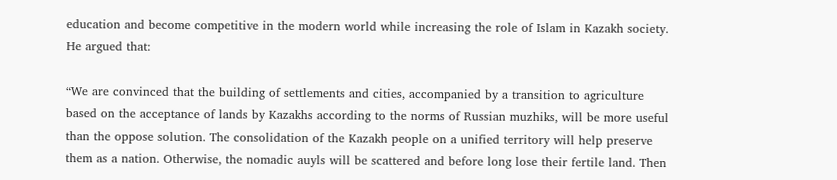education and become competitive in the modern world while increasing the role of Islam in Kazakh society. He argued that:

“We are convinced that the building of settlements and cities, accompanied by a transition to agriculture based on the acceptance of lands by Kazakhs according to the norms of Russian muzhiks, will be more useful than the oppose solution. The consolidation of the Kazakh people on a unified territory will help preserve them as a nation. Otherwise, the nomadic auyls will be scattered and before long lose their fertile land. Then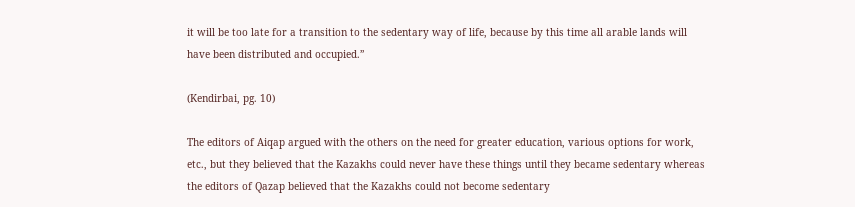it will be too late for a transition to the sedentary way of life, because by this time all arable lands will have been distributed and occupied.”

(Kendirbai, pg. 10)

The editors of Aiqap argued with the others on the need for greater education, various options for work, etc., but they believed that the Kazakhs could never have these things until they became sedentary whereas the editors of Qazap believed that the Kazakhs could not become sedentary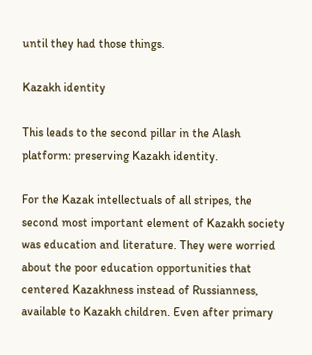until they had those things.

Kazakh identity

This leads to the second pillar in the Alash platform: preserving Kazakh identity.

For the Kazak intellectuals of all stripes, the second most important element of Kazakh society was education and literature. They were worried about the poor education opportunities that centered Kazakhness instead of Russianness, available to Kazakh children. Even after primary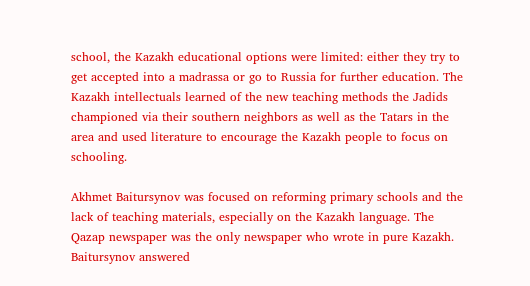school, the Kazakh educational options were limited: either they try to get accepted into a madrassa or go to Russia for further education. The Kazakh intellectuals learned of the new teaching methods the Jadids championed via their southern neighbors as well as the Tatars in the area and used literature to encourage the Kazakh people to focus on schooling.

Akhmet Baitursynov was focused on reforming primary schools and the lack of teaching materials, especially on the Kazakh language. The Qazap newspaper was the only newspaper who wrote in pure Kazakh. Baitursynov answered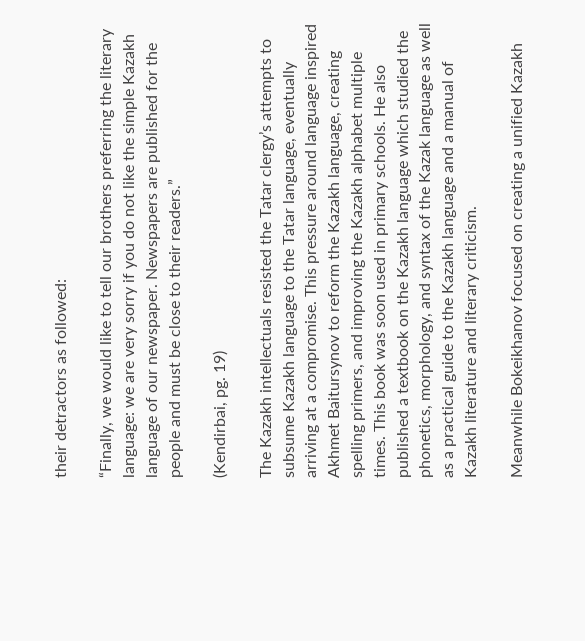their detractors as followed:

“Finally, we would like to tell our brothers preferring the literary language: we are very sorry if you do not like the simple Kazakh language of our newspaper. Newspapers are published for the people and must be close to their readers.”

(Kendirbai, pg. 19)

The Kazakh intellectuals resisted the Tatar clergy’s attempts to subsume Kazakh language to the Tatar language, eventually arriving at a compromise. This pressure around language inspired Akhmet Baitursynov to reform the Kazakh language, creating spelling primers, and improving the Kazakh alphabet multiple times. This book was soon used in primary schools. He also published a textbook on the Kazakh language which studied the phonetics, morphology, and syntax of the Kazak language as well as a practical guide to the Kazakh language and a manual of Kazakh literature and literary criticism.

Meanwhile Bokeikhanov focused on creating a unified Kazakh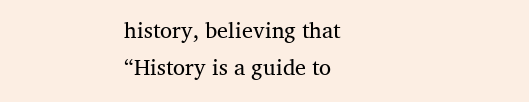history, believing that “History is a guide to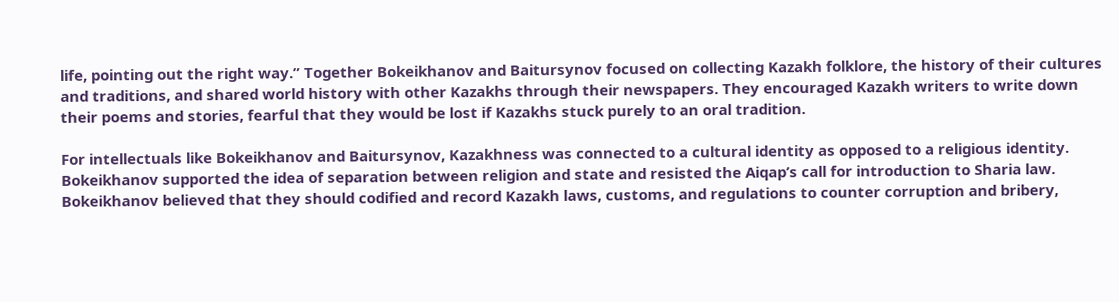life, pointing out the right way.” Together Bokeikhanov and Baitursynov focused on collecting Kazakh folklore, the history of their cultures and traditions, and shared world history with other Kazakhs through their newspapers. They encouraged Kazakh writers to write down their poems and stories, fearful that they would be lost if Kazakhs stuck purely to an oral tradition.

For intellectuals like Bokeikhanov and Baitursynov, Kazakhness was connected to a cultural identity as opposed to a religious identity. Bokeikhanov supported the idea of separation between religion and state and resisted the Aiqap’s call for introduction to Sharia law. Bokeikhanov believed that they should codified and record Kazakh laws, customs, and regulations to counter corruption and bribery,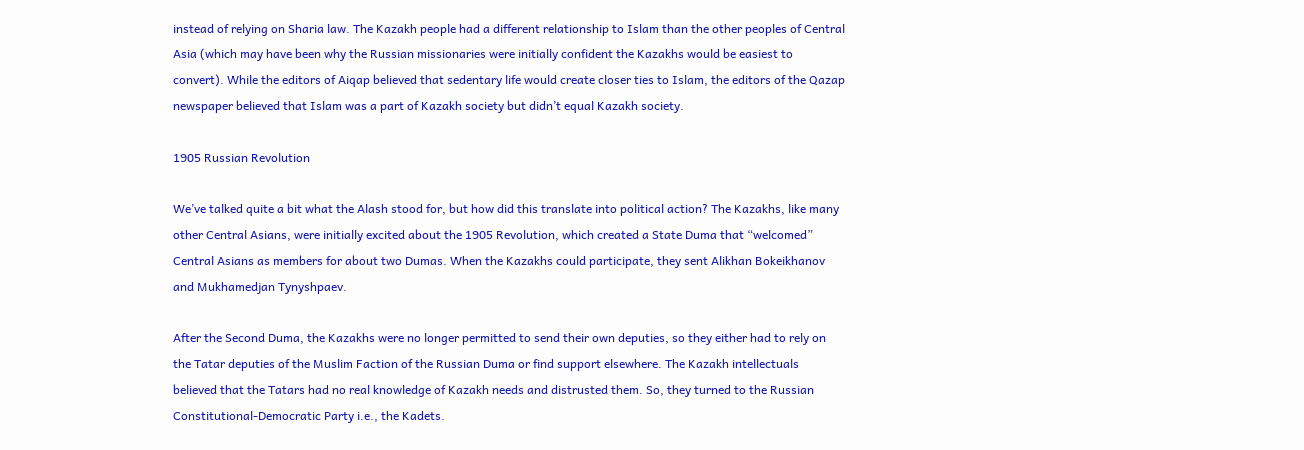instead of relying on Sharia law. The Kazakh people had a different relationship to Islam than the other peoples of Central Asia (which may have been why the Russian missionaries were initially confident the Kazakhs would be easiest to convert). While the editors of Aiqap believed that sedentary life would create closer ties to Islam, the editors of the Qazap newspaper believed that Islam was a part of Kazakh society but didn’t equal Kazakh society.

1905 Russian Revolution

We’ve talked quite a bit what the Alash stood for, but how did this translate into political action? The Kazakhs, like many other Central Asians, were initially excited about the 1905 Revolution, which created a State Duma that “welcomed” Central Asians as members for about two Dumas. When the Kazakhs could participate, they sent Alikhan Bokeikhanov and Mukhamedjan Tynyshpaev.

After the Second Duma, the Kazakhs were no longer permitted to send their own deputies, so they either had to rely on the Tatar deputies of the Muslim Faction of the Russian Duma or find support elsewhere. The Kazakh intellectuals believed that the Tatars had no real knowledge of Kazakh needs and distrusted them. So, they turned to the Russian Constitutional-Democratic Party i.e., the Kadets.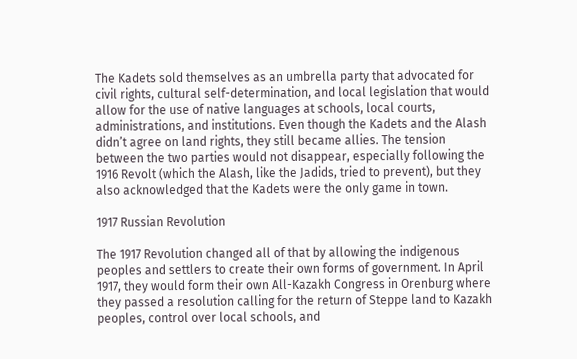The Kadets sold themselves as an umbrella party that advocated for civil rights, cultural self-determination, and local legislation that would allow for the use of native languages at schools, local courts, administrations, and institutions. Even though the Kadets and the Alash didn’t agree on land rights, they still became allies. The tension between the two parties would not disappear, especially following the 1916 Revolt (which the Alash, like the Jadids, tried to prevent), but they also acknowledged that the Kadets were the only game in town.

1917 Russian Revolution

The 1917 Revolution changed all of that by allowing the indigenous peoples and settlers to create their own forms of government. In April 1917, they would form their own All-Kazakh Congress in Orenburg where they passed a resolution calling for the return of Steppe land to Kazakh peoples, control over local schools, and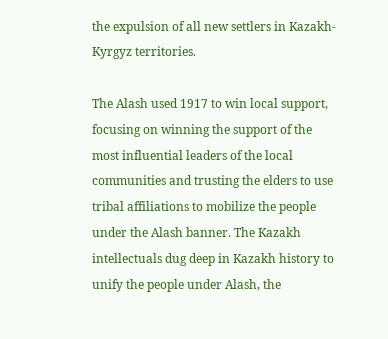the expulsion of all new settlers in Kazakh-Kyrgyz territories.

The Alash used 1917 to win local support, focusing on winning the support of the most influential leaders of the local communities and trusting the elders to use tribal affiliations to mobilize the people under the Alash banner. The Kazakh intellectuals dug deep in Kazakh history to unify the people under Alash, the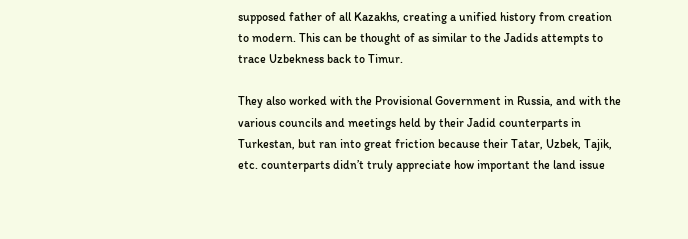supposed father of all Kazakhs, creating a unified history from creation to modern. This can be thought of as similar to the Jadids attempts to trace Uzbekness back to Timur.

They also worked with the Provisional Government in Russia, and with the various councils and meetings held by their Jadid counterparts in Turkestan, but ran into great friction because their Tatar, Uzbek, Tajik, etc. counterparts didn’t truly appreciate how important the land issue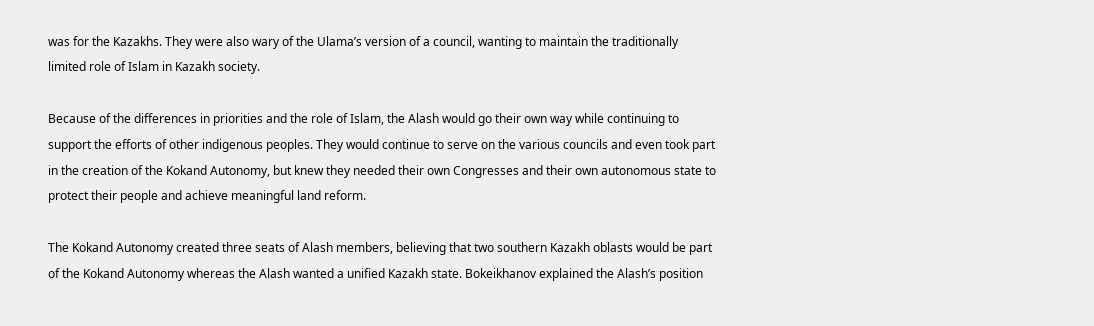was for the Kazakhs. They were also wary of the Ulama’s version of a council, wanting to maintain the traditionally limited role of Islam in Kazakh society.

Because of the differences in priorities and the role of Islam, the Alash would go their own way while continuing to support the efforts of other indigenous peoples. They would continue to serve on the various councils and even took part in the creation of the Kokand Autonomy, but knew they needed their own Congresses and their own autonomous state to protect their people and achieve meaningful land reform.

The Kokand Autonomy created three seats of Alash members, believing that two southern Kazakh oblasts would be part of the Kokand Autonomy whereas the Alash wanted a unified Kazakh state. Bokeikhanov explained the Alash’s position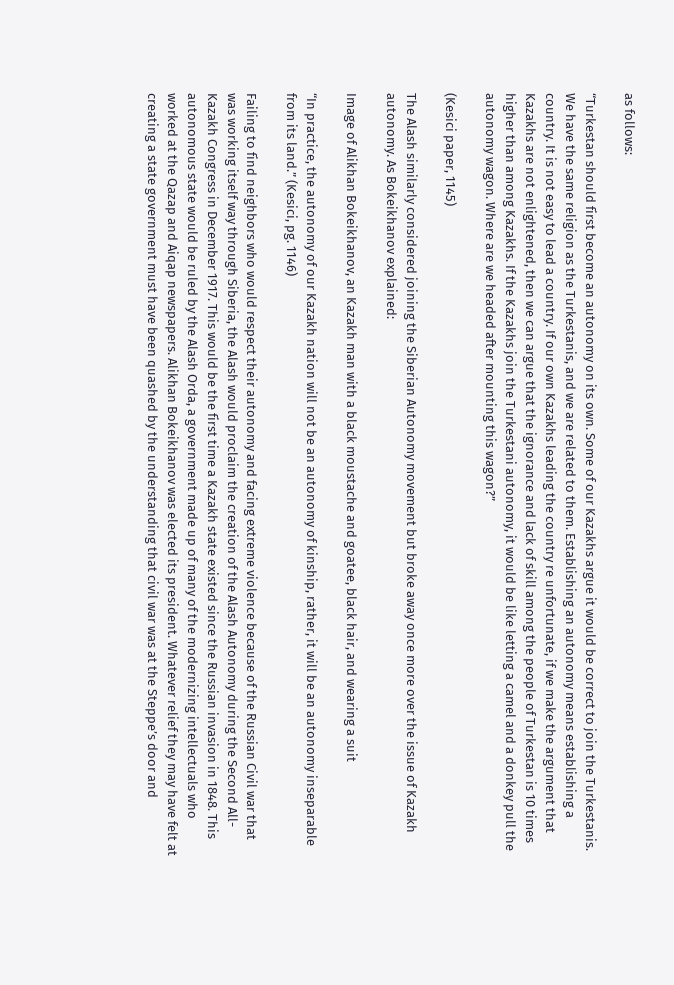as follows:

“Turkestan should first become an autonomy on its own. Some of our Kazakhs argue it would be correct to join the Turkestanis. We have the same religion as the Turkestanis, and we are related to them. Establishing an autonomy means establishing a country. It is not easy to lead a country. If our own Kazakhs leading the country re unfortunate, if we make the argument that Kazakhs are not enlightened, then we can argue that the ignorance and lack of skill among the people of Turkestan is 10 times higher than among Kazakhs. If the Kazakhs join the Turkestani autonomy, it would be like letting a camel and a donkey pull the autonomy wagon. Where are we headed after mounting this wagon?”

(Kesici paper, 1145)

The Alash similarly considered joining the Siberian Autonomy movement but broke away once more over the issue of Kazakh autonomy. As Bokeikhanov explained:

Image of Alikhan Bokeikhanov, an Kazakh man with a black moustache and goatee, black hair, and wearing a suit

“In practice, the autonomy of our Kazakh nation will not be an autonomy of kinship, rather, it will be an autonomy inseparable from its land.” (Kesici, pg. 1146)

Failing to find neighbors who would respect their autonomy and facing extreme violence because of the Russian Civil war that was working itself way through Siberia, the Alash would proclaim the creation of the Alash Autonomy during the Second All-Kazakh Congress in December 1917. This would be the first time a Kazakh state existed since the Russian invasion in 1848. This autonomous state would be ruled by the Alash Orda, a government made up of many of the modernizing intellectuals who worked at the Qazap and Aiqap newspapers. Alikhan Bokeikhanov was elected its president. Whatever relief they may have felt at creating a state government must have been quashed by the understanding that civil war was at the Steppe’s door and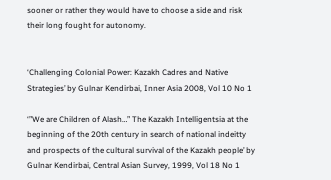sooner or rather they would have to choose a side and risk their long fought for autonomy.


‘Challenging Colonial Power: Kazakh Cadres and Native Strategies’ by Gulnar Kendirbai, Inner Asia 2008, Vol 10 No 1

‘”We are Children of Alash…” The Kazakh Intelligentsia at the beginning of the 20th century in search of national indeitty and prospects of the cultural survival of the Kazakh people’ by Gulnar Kendirbai, Central Asian Survey, 1999, Vol 18 No 1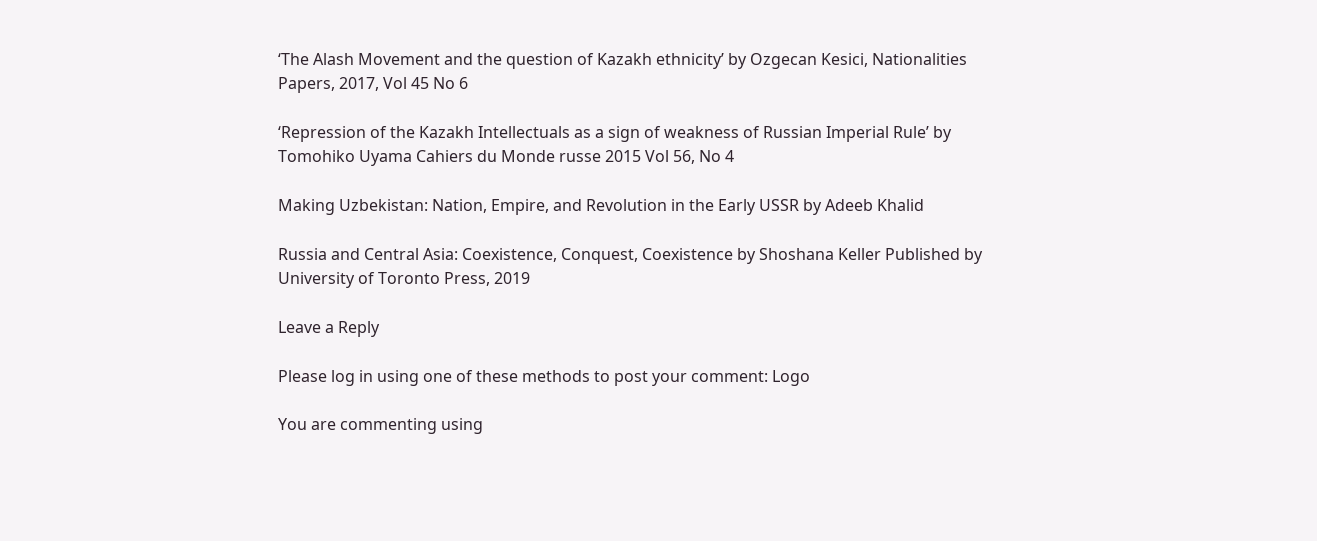‘The Alash Movement and the question of Kazakh ethnicity’ by Ozgecan Kesici, Nationalities Papers, 2017, Vol 45 No 6

‘Repression of the Kazakh Intellectuals as a sign of weakness of Russian Imperial Rule’ by Tomohiko Uyama Cahiers du Monde russe 2015 Vol 56, No 4

Making Uzbekistan: Nation, Empire, and Revolution in the Early USSR by Adeeb Khalid

Russia and Central Asia: Coexistence, Conquest, Coexistence by Shoshana Keller Published by University of Toronto Press, 2019

Leave a Reply

Please log in using one of these methods to post your comment: Logo

You are commenting using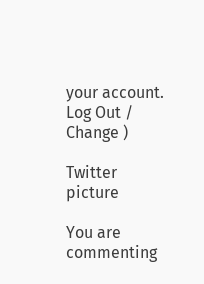your account. Log Out /  Change )

Twitter picture

You are commenting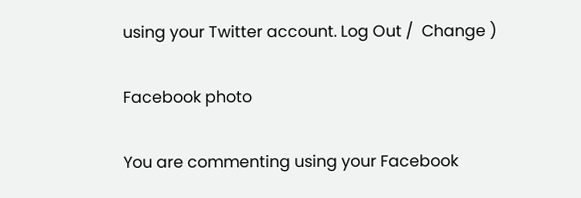using your Twitter account. Log Out /  Change )

Facebook photo

You are commenting using your Facebook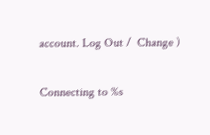account. Log Out /  Change )

Connecting to %s